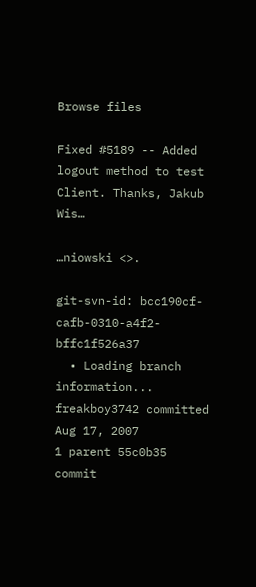Browse files

Fixed #5189 -- Added logout method to test Client. Thanks, Jakub Wis…

…niowski <>.

git-svn-id: bcc190cf-cafb-0310-a4f2-bffc1f526a37
  • Loading branch information...
freakboy3742 committed Aug 17, 2007
1 parent 55c0b35 commit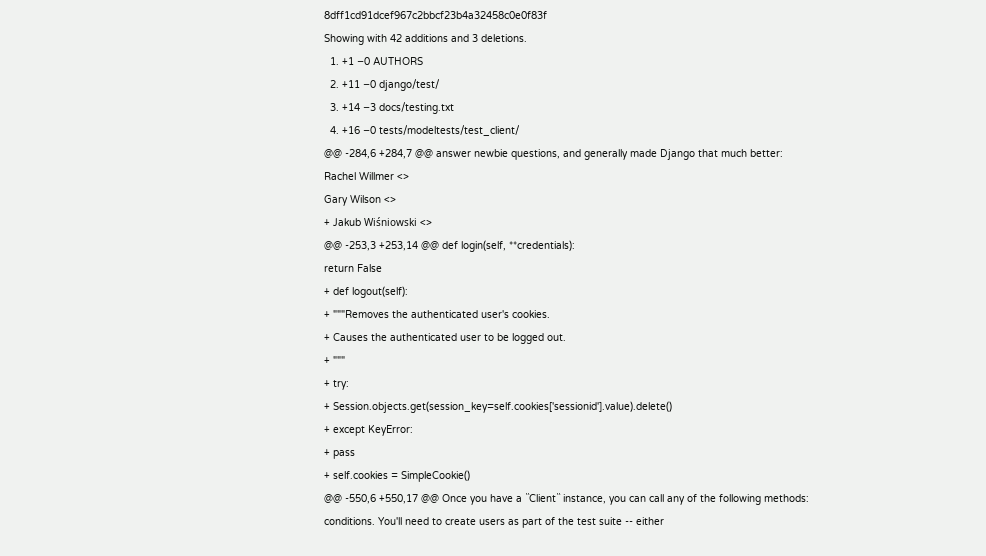8dff1cd91dcef967c2bbcf23b4a32458c0e0f83f
Showing with 42 additions and 3 deletions.
  1. +1 −0 AUTHORS
  2. +11 −0 django/test/
  3. +14 −3 docs/testing.txt
  4. +16 −0 tests/modeltests/test_client/
@@ -284,6 +284,7 @@ answer newbie questions, and generally made Django that much better:
Rachel Willmer <>
Gary Wilson <>
+ Jakub Wiśniowski <>
@@ -253,3 +253,14 @@ def login(self, **credentials):
return False
+ def logout(self):
+ """Removes the authenticated user's cookies.
+ Causes the authenticated user to be logged out.
+ """
+ try:
+ Session.objects.get(session_key=self.cookies['sessionid'].value).delete()
+ except KeyError:
+ pass
+ self.cookies = SimpleCookie()
@@ -550,6 +550,17 @@ Once you have a ``Client`` instance, you can call any of the following methods:
conditions. You'll need to create users as part of the test suite -- either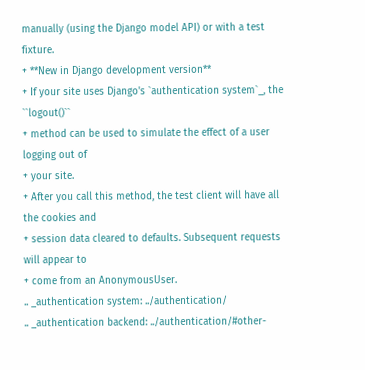manually (using the Django model API) or with a test fixture.
+ **New in Django development version**
+ If your site uses Django's `authentication system`_, the ``logout()``
+ method can be used to simulate the effect of a user logging out of
+ your site.
+ After you call this method, the test client will have all the cookies and
+ session data cleared to defaults. Subsequent requests will appear to
+ come from an AnonymousUser.
.. _authentication system: ../authentication/
.. _authentication backend: ../authentication/#other-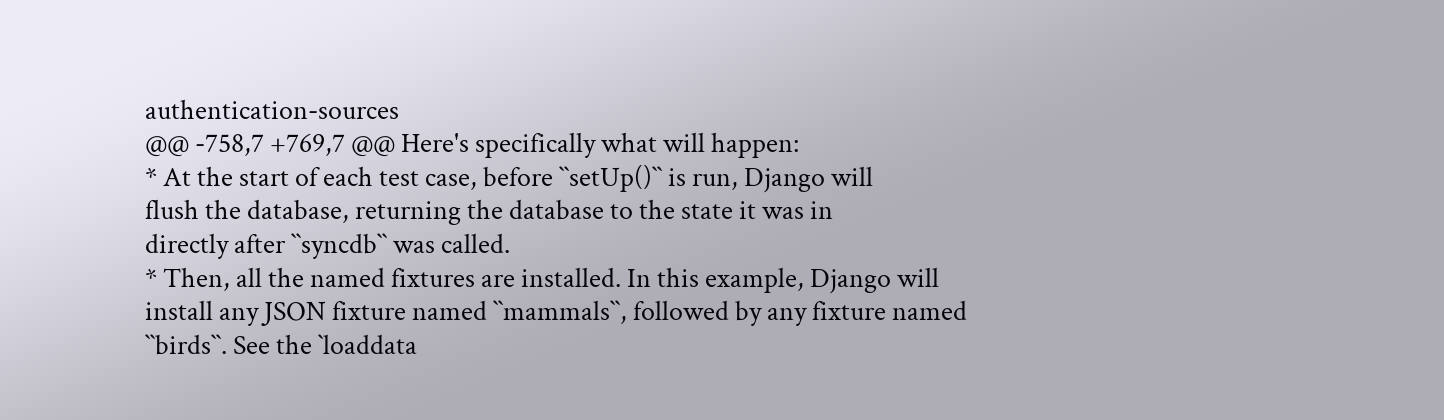authentication-sources
@@ -758,7 +769,7 @@ Here's specifically what will happen:
* At the start of each test case, before ``setUp()`` is run, Django will
flush the database, returning the database to the state it was in
directly after ``syncdb`` was called.
* Then, all the named fixtures are installed. In this example, Django will
install any JSON fixture named ``mammals``, followed by any fixture named
``birds``. See the `loaddata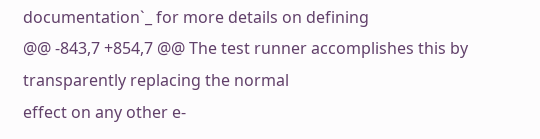documentation`_ for more details on defining
@@ -843,7 +854,7 @@ The test runner accomplishes this by transparently replacing the normal
effect on any other e-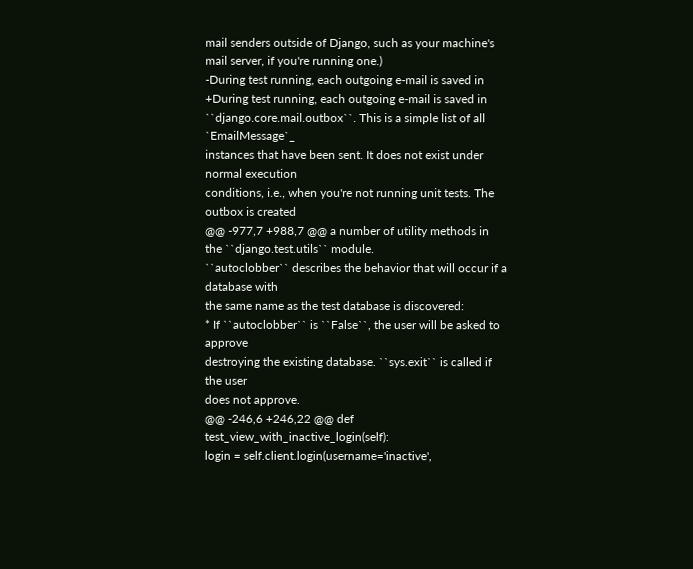mail senders outside of Django, such as your machine's
mail server, if you're running one.)
-During test running, each outgoing e-mail is saved in
+During test running, each outgoing e-mail is saved in
``django.core.mail.outbox``. This is a simple list of all `EmailMessage`_
instances that have been sent. It does not exist under normal execution
conditions, i.e., when you're not running unit tests. The outbox is created
@@ -977,7 +988,7 @@ a number of utility methods in the ``django.test.utils`` module.
``autoclobber`` describes the behavior that will occur if a database with
the same name as the test database is discovered:
* If ``autoclobber`` is ``False``, the user will be asked to approve
destroying the existing database. ``sys.exit`` is called if the user
does not approve.
@@ -246,6 +246,22 @@ def test_view_with_inactive_login(self):
login = self.client.login(username='inactive',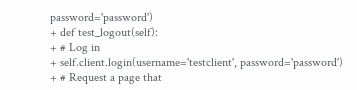password='password')
+ def test_logout(self):
+ # Log in
+ self.client.login(username='testclient', password='password')
+ # Request a page that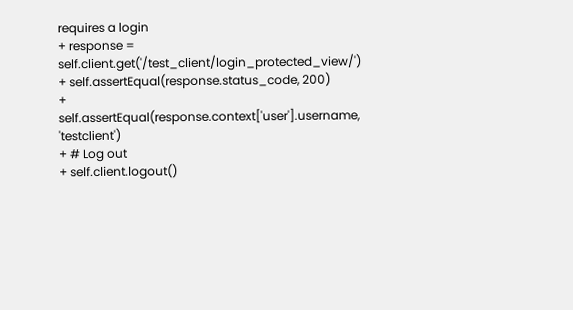requires a login
+ response = self.client.get('/test_client/login_protected_view/')
+ self.assertEqual(response.status_code, 200)
+ self.assertEqual(response.context['user'].username, 'testclient')
+ # Log out
+ self.client.logout()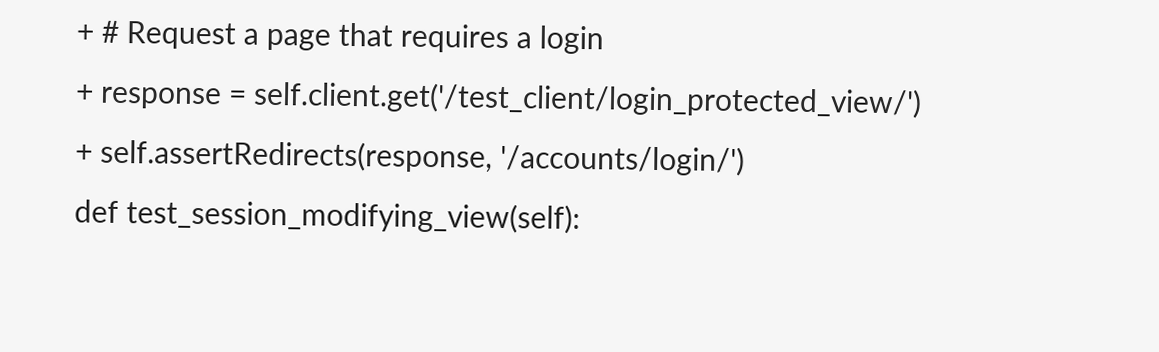+ # Request a page that requires a login
+ response = self.client.get('/test_client/login_protected_view/')
+ self.assertRedirects(response, '/accounts/login/')
def test_session_modifying_view(self):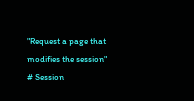"Request a page that modifies the session"
# Session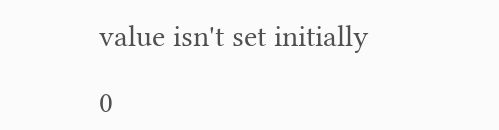value isn't set initially

0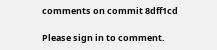comments on commit 8dff1cd

Please sign in to comment.